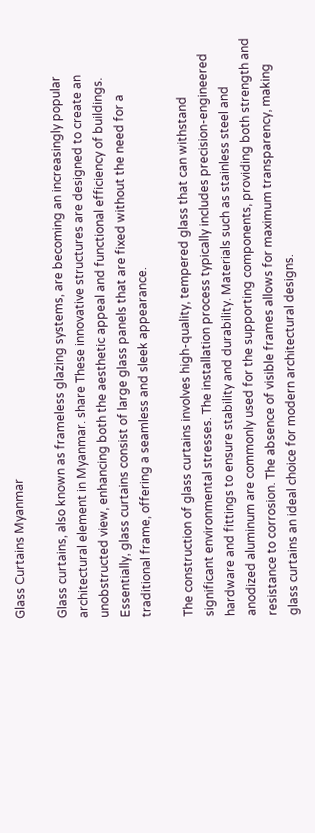Glass Curtains Myanmar

Glass curtains, also known as frameless glazing systems, are becoming an increasingly popular architectural element in Myanmar. share These innovative structures are designed to create an unobstructed view, enhancing both the aesthetic appeal and functional efficiency of buildings. Essentially, glass curtains consist of large glass panels that are fixed without the need for a traditional frame, offering a seamless and sleek appearance.

The construction of glass curtains involves high-quality, tempered glass that can withstand significant environmental stresses. The installation process typically includes precision-engineered hardware and fittings to ensure stability and durability. Materials such as stainless steel and anodized aluminum are commonly used for the supporting components, providing both strength and resistance to corrosion. The absence of visible frames allows for maximum transparency, making glass curtains an ideal choice for modern architectural designs.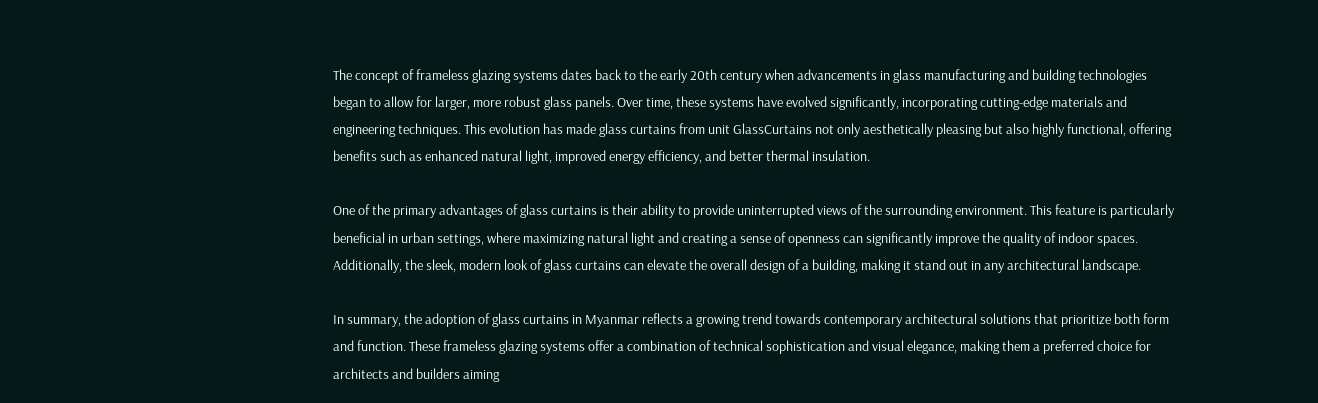The concept of frameless glazing systems dates back to the early 20th century when advancements in glass manufacturing and building technologies began to allow for larger, more robust glass panels. Over time, these systems have evolved significantly, incorporating cutting-edge materials and engineering techniques. This evolution has made glass curtains from unit GlassCurtains not only aesthetically pleasing but also highly functional, offering benefits such as enhanced natural light, improved energy efficiency, and better thermal insulation.

One of the primary advantages of glass curtains is their ability to provide uninterrupted views of the surrounding environment. This feature is particularly beneficial in urban settings, where maximizing natural light and creating a sense of openness can significantly improve the quality of indoor spaces. Additionally, the sleek, modern look of glass curtains can elevate the overall design of a building, making it stand out in any architectural landscape.

In summary, the adoption of glass curtains in Myanmar reflects a growing trend towards contemporary architectural solutions that prioritize both form and function. These frameless glazing systems offer a combination of technical sophistication and visual elegance, making them a preferred choice for architects and builders aiming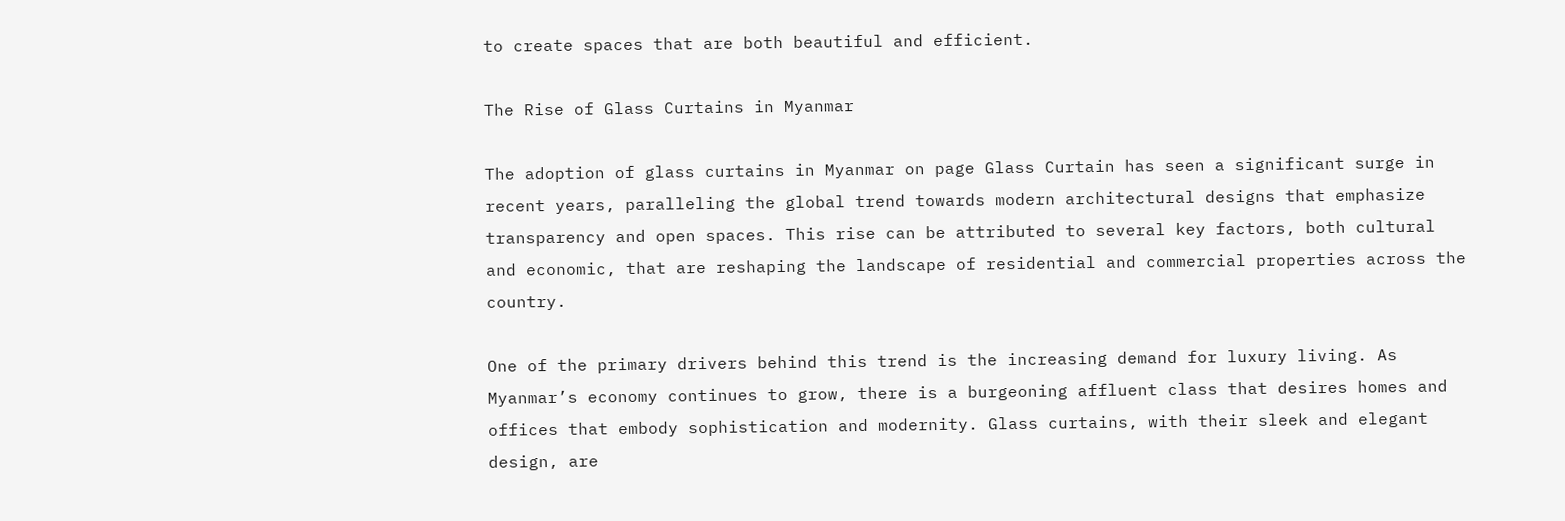to create spaces that are both beautiful and efficient.

The Rise of Glass Curtains in Myanmar

The adoption of glass curtains in Myanmar on page Glass Curtain has seen a significant surge in recent years, paralleling the global trend towards modern architectural designs that emphasize transparency and open spaces. This rise can be attributed to several key factors, both cultural and economic, that are reshaping the landscape of residential and commercial properties across the country.

One of the primary drivers behind this trend is the increasing demand for luxury living. As Myanmar’s economy continues to grow, there is a burgeoning affluent class that desires homes and offices that embody sophistication and modernity. Glass curtains, with their sleek and elegant design, are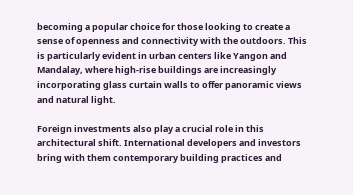becoming a popular choice for those looking to create a sense of openness and connectivity with the outdoors. This is particularly evident in urban centers like Yangon and Mandalay, where high-rise buildings are increasingly incorporating glass curtain walls to offer panoramic views and natural light.

Foreign investments also play a crucial role in this architectural shift. International developers and investors bring with them contemporary building practices and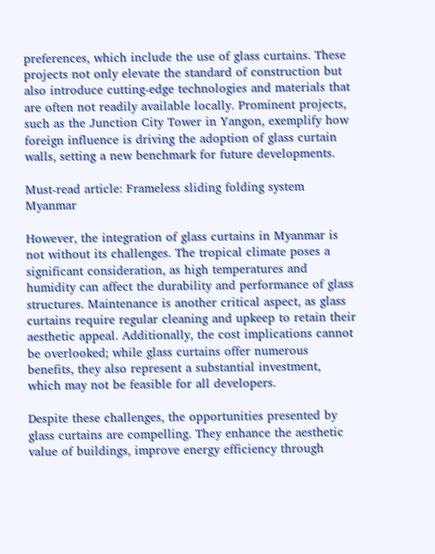preferences, which include the use of glass curtains. These projects not only elevate the standard of construction but also introduce cutting-edge technologies and materials that are often not readily available locally. Prominent projects, such as the Junction City Tower in Yangon, exemplify how foreign influence is driving the adoption of glass curtain walls, setting a new benchmark for future developments.

Must-read article: Frameless sliding folding system Myanmar

However, the integration of glass curtains in Myanmar is not without its challenges. The tropical climate poses a significant consideration, as high temperatures and humidity can affect the durability and performance of glass structures. Maintenance is another critical aspect, as glass curtains require regular cleaning and upkeep to retain their aesthetic appeal. Additionally, the cost implications cannot be overlooked; while glass curtains offer numerous benefits, they also represent a substantial investment, which may not be feasible for all developers.

Despite these challenges, the opportunities presented by glass curtains are compelling. They enhance the aesthetic value of buildings, improve energy efficiency through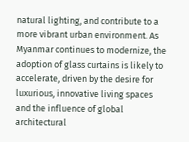natural lighting, and contribute to a more vibrant urban environment. As Myanmar continues to modernize, the adoption of glass curtains is likely to accelerate, driven by the desire for luxurious, innovative living spaces and the influence of global architectural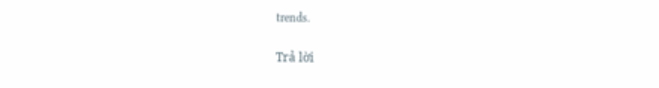trends.

Trả lời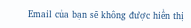Email của bạn sẽ không được hiển thị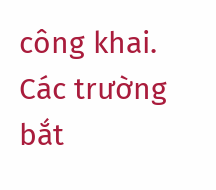công khai. Các trường bắt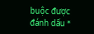buộc được đánh dấu *